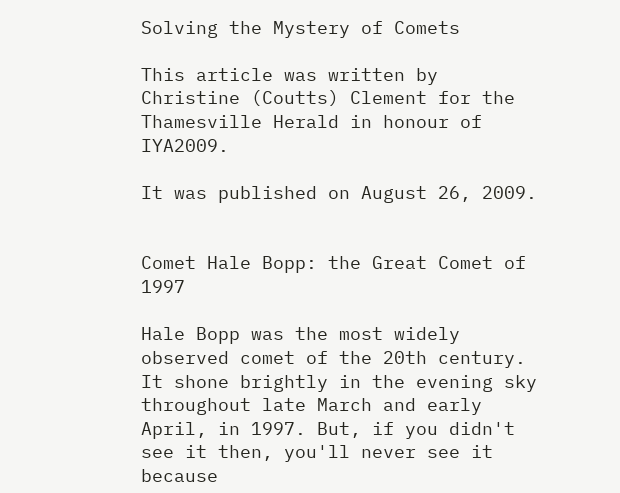Solving the Mystery of Comets

This article was written by Christine (Coutts) Clement for the Thamesville Herald in honour of IYA2009.

It was published on August 26, 2009.


Comet Hale Bopp: the Great Comet of 1997

Hale Bopp was the most widely observed comet of the 20th century. It shone brightly in the evening sky throughout late March and early April, in 1997. But, if you didn't see it then, you'll never see it because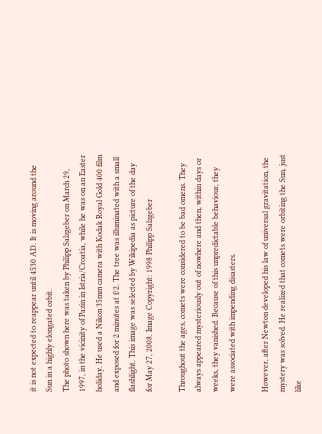it is not expected to reappear until 4530 AD. It is moving around the Sun in a highly elongated orbit.
The photo shown here was taken by Philipp Salzgeber on March 29, 1997, in the vicinity of Pazin in Istria/Croatia, while he was on an Easter holiday. He used a Nikon 35mm camera with Kodak Royal Gold 400 film and exposed for 2 minutes at f/2. The tree was illuminated with a small flashlight. This image was selected by Wikipedia as picture of the day for May 27, 2008. Image Copyright: 1998 Philipp Salzgeber

Throughout the ages, comets were considered to be bad omens. They always appeared mysteriously out of nowhere and then, within days or weeks, they vanished. Because of this unpredictable behaviour, they were associated with impending disasters.

However, after Newton developed his law of universal gravitation, the mystery was solved. He realized that comets were orbiting the Sun, just like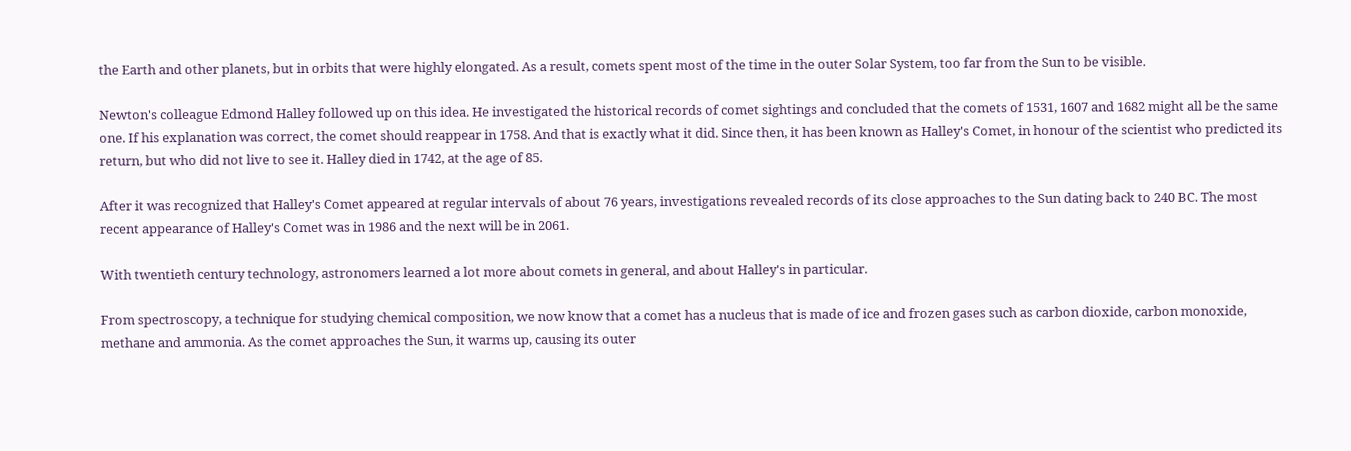the Earth and other planets, but in orbits that were highly elongated. As a result, comets spent most of the time in the outer Solar System, too far from the Sun to be visible.

Newton's colleague Edmond Halley followed up on this idea. He investigated the historical records of comet sightings and concluded that the comets of 1531, 1607 and 1682 might all be the same one. If his explanation was correct, the comet should reappear in 1758. And that is exactly what it did. Since then, it has been known as Halley's Comet, in honour of the scientist who predicted its return, but who did not live to see it. Halley died in 1742, at the age of 85.

After it was recognized that Halley's Comet appeared at regular intervals of about 76 years, investigations revealed records of its close approaches to the Sun dating back to 240 BC. The most recent appearance of Halley's Comet was in 1986 and the next will be in 2061.

With twentieth century technology, astronomers learned a lot more about comets in general, and about Halley's in particular.

From spectroscopy, a technique for studying chemical composition, we now know that a comet has a nucleus that is made of ice and frozen gases such as carbon dioxide, carbon monoxide, methane and ammonia. As the comet approaches the Sun, it warms up, causing its outer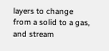layers to change from a solid to a gas, and stream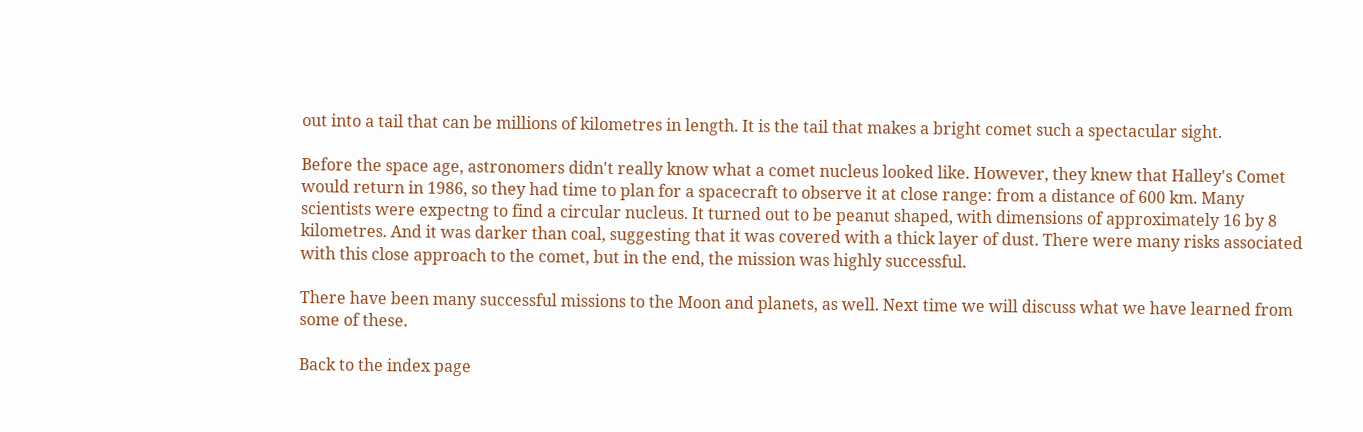out into a tail that can be millions of kilometres in length. It is the tail that makes a bright comet such a spectacular sight.

Before the space age, astronomers didn't really know what a comet nucleus looked like. However, they knew that Halley's Comet would return in 1986, so they had time to plan for a spacecraft to observe it at close range: from a distance of 600 km. Many scientists were expectng to find a circular nucleus. It turned out to be peanut shaped, with dimensions of approximately 16 by 8 kilometres. And it was darker than coal, suggesting that it was covered with a thick layer of dust. There were many risks associated with this close approach to the comet, but in the end, the mission was highly successful.

There have been many successful missions to the Moon and planets, as well. Next time we will discuss what we have learned from some of these.

Back to the index page